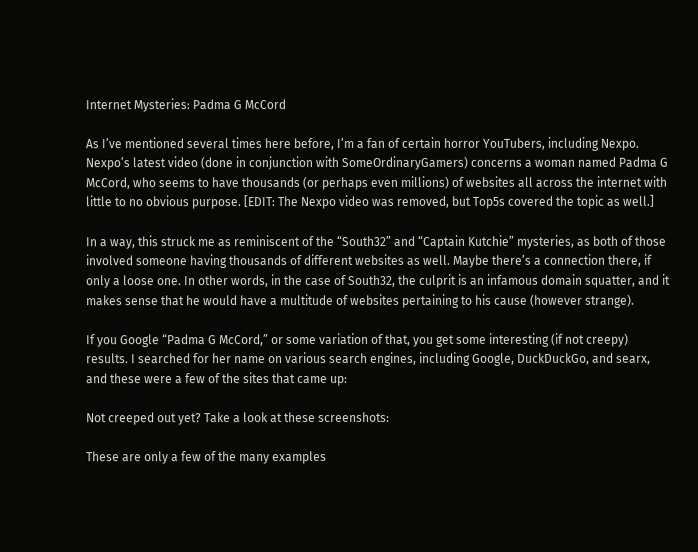Internet Mysteries: Padma G McCord

As I’ve mentioned several times here before, I’m a fan of certain horror YouTubers, including Nexpo. Nexpo’s latest video (done in conjunction with SomeOrdinaryGamers) concerns a woman named Padma G McCord, who seems to have thousands (or perhaps even millions) of websites all across the internet with little to no obvious purpose. [EDIT: The Nexpo video was removed, but Top5s covered the topic as well.]

In a way, this struck me as reminiscent of the “South32” and “Captain Kutchie” mysteries, as both of those involved someone having thousands of different websites as well. Maybe there’s a connection there, if only a loose one. In other words, in the case of South32, the culprit is an infamous domain squatter, and it makes sense that he would have a multitude of websites pertaining to his cause (however strange).

If you Google “Padma G McCord,” or some variation of that, you get some interesting (if not creepy) results. I searched for her name on various search engines, including Google, DuckDuckGo, and searx, and these were a few of the sites that came up:

Not creeped out yet? Take a look at these screenshots:

These are only a few of the many examples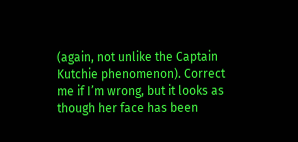(again, not unlike the Captain Kutchie phenomenon). Correct me if I’m wrong, but it looks as though her face has been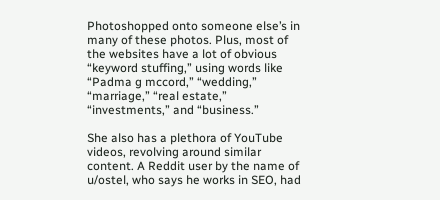Photoshopped onto someone else’s in many of these photos. Plus, most of the websites have a lot of obvious “keyword stuffing,” using words like “Padma g mccord,” “wedding,” “marriage,” “real estate,” “investments,” and “business.”

She also has a plethora of YouTube videos, revolving around similar content. A Reddit user by the name of u/ostel, who says he works in SEO, had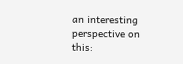an interesting perspective on this: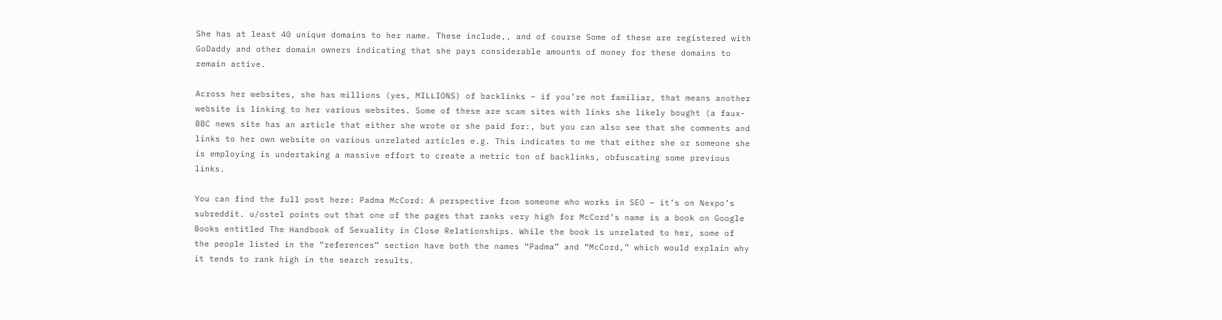She has at least 40 unique domains to her name. These include,, and of course Some of these are registered with GoDaddy and other domain owners indicating that she pays considerable amounts of money for these domains to remain active.

Across her websites, she has millions (yes, MILLIONS) of backlinks – if you’re not familiar, that means another website is linking to her various websites. Some of these are scam sites with links she likely bought (a faux-BBC news site has an article that either she wrote or she paid for:, but you can also see that she comments and links to her own website on various unrelated articles e.g. This indicates to me that either she or someone she is employing is undertaking a massive effort to create a metric ton of backlinks, obfuscating some previous links.

You can find the full post here: Padma McCord: A perspective from someone who works in SEO – it’s on Nexpo’s subreddit. u/ostel points out that one of the pages that ranks very high for McCord’s name is a book on Google Books entitled The Handbook of Sexuality in Close Relationships. While the book is unrelated to her, some of the people listed in the “references” section have both the names “Padma” and “McCord,” which would explain why it tends to rank high in the search results.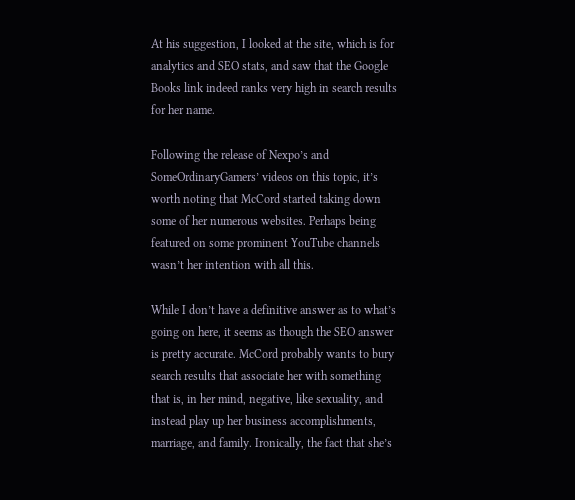At his suggestion, I looked at the site, which is for analytics and SEO stats, and saw that the Google Books link indeed ranks very high in search results for her name.

Following the release of Nexpo’s and SomeOrdinaryGamers’ videos on this topic, it’s worth noting that McCord started taking down some of her numerous websites. Perhaps being featured on some prominent YouTube channels wasn’t her intention with all this.

While I don’t have a definitive answer as to what’s going on here, it seems as though the SEO answer is pretty accurate. McCord probably wants to bury search results that associate her with something that is, in her mind, negative, like sexuality, and instead play up her business accomplishments, marriage, and family. Ironically, the fact that she’s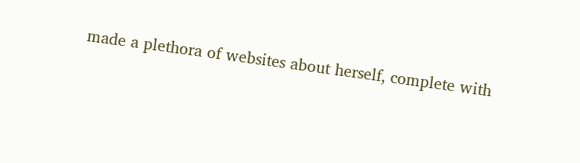made a plethora of websites about herself, complete with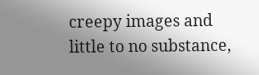creepy images and little to no substance,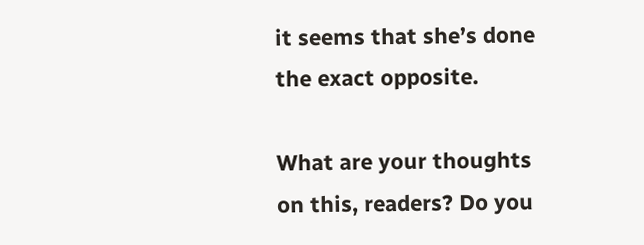it seems that she’s done the exact opposite.

What are your thoughts on this, readers? Do you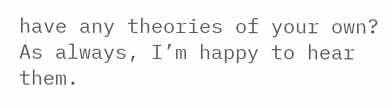have any theories of your own? As always, I’m happy to hear them.